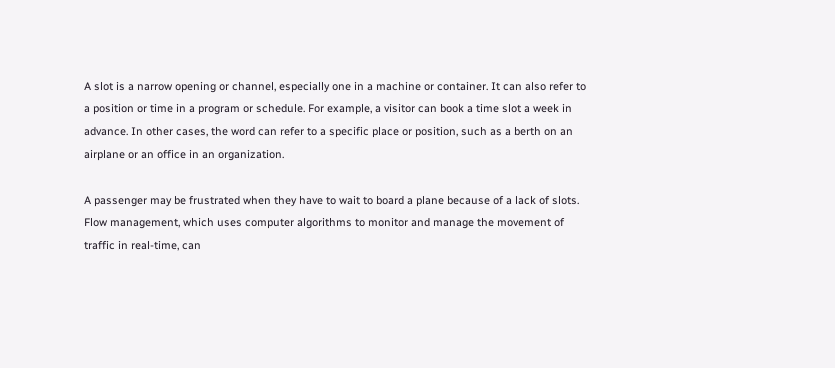A slot is a narrow opening or channel, especially one in a machine or container. It can also refer to a position or time in a program or schedule. For example, a visitor can book a time slot a week in advance. In other cases, the word can refer to a specific place or position, such as a berth on an airplane or an office in an organization.

A passenger may be frustrated when they have to wait to board a plane because of a lack of slots. Flow management, which uses computer algorithms to monitor and manage the movement of traffic in real-time, can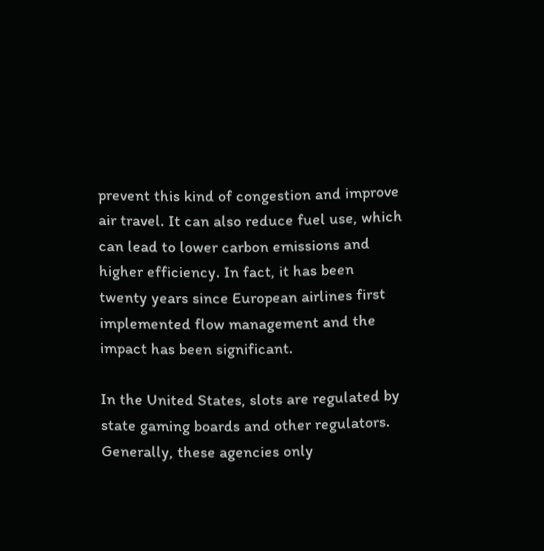prevent this kind of congestion and improve air travel. It can also reduce fuel use, which can lead to lower carbon emissions and higher efficiency. In fact, it has been twenty years since European airlines first implemented flow management and the impact has been significant.

In the United States, slots are regulated by state gaming boards and other regulators. Generally, these agencies only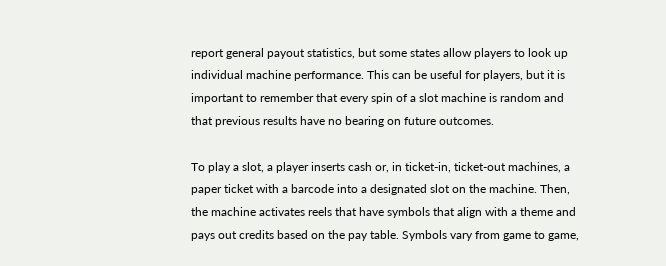report general payout statistics, but some states allow players to look up individual machine performance. This can be useful for players, but it is important to remember that every spin of a slot machine is random and that previous results have no bearing on future outcomes.

To play a slot, a player inserts cash or, in ticket-in, ticket-out machines, a paper ticket with a barcode into a designated slot on the machine. Then, the machine activates reels that have symbols that align with a theme and pays out credits based on the pay table. Symbols vary from game to game,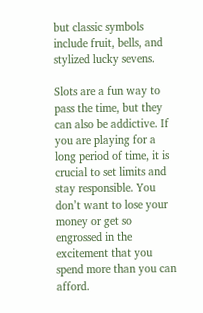but classic symbols include fruit, bells, and stylized lucky sevens.

Slots are a fun way to pass the time, but they can also be addictive. If you are playing for a long period of time, it is crucial to set limits and stay responsible. You don’t want to lose your money or get so engrossed in the excitement that you spend more than you can afford.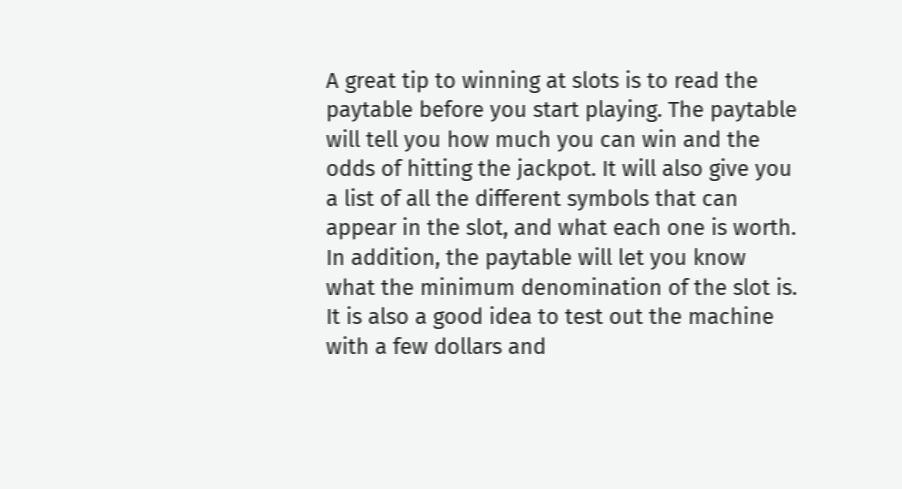A great tip to winning at slots is to read the paytable before you start playing. The paytable will tell you how much you can win and the odds of hitting the jackpot. It will also give you a list of all the different symbols that can appear in the slot, and what each one is worth. In addition, the paytable will let you know what the minimum denomination of the slot is. It is also a good idea to test out the machine with a few dollars and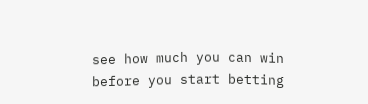see how much you can win before you start betting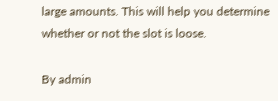large amounts. This will help you determine whether or not the slot is loose.

By admin